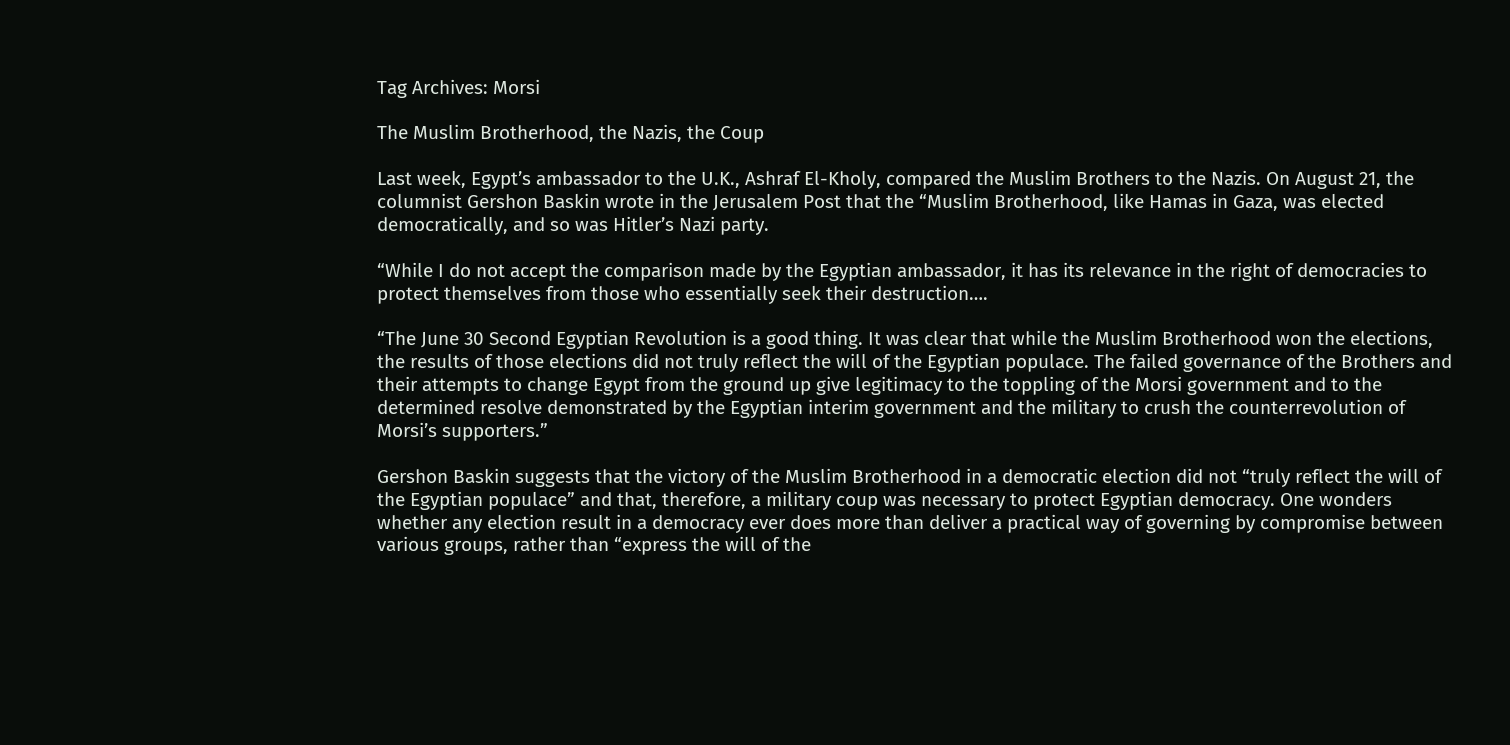Tag Archives: Morsi

The Muslim Brotherhood, the Nazis, the Coup

Last week, Egypt’s ambassador to the U.K., Ashraf El-Kholy, compared the Muslim Brothers to the Nazis. On August 21, the columnist Gershon Baskin wrote in the Jerusalem Post that the “Muslim Brotherhood, like Hamas in Gaza, was elected democratically, and so was Hitler’s Nazi party.

“While I do not accept the comparison made by the Egyptian ambassador, it has its relevance in the right of democracies to protect themselves from those who essentially seek their destruction….

“The June 30 Second Egyptian Revolution is a good thing. It was clear that while the Muslim Brotherhood won the elections, the results of those elections did not truly reflect the will of the Egyptian populace. The failed governance of the Brothers and their attempts to change Egypt from the ground up give legitimacy to the toppling of the Morsi government and to the determined resolve demonstrated by the Egyptian interim government and the military to crush the counterrevolution of Morsi’s supporters.”

Gershon Baskin suggests that the victory of the Muslim Brotherhood in a democratic election did not “truly reflect the will of the Egyptian populace” and that, therefore, a military coup was necessary to protect Egyptian democracy. One wonders whether any election result in a democracy ever does more than deliver a practical way of governing by compromise between various groups, rather than “express the will of the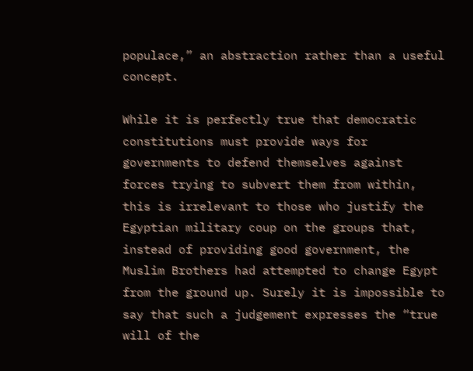populace,” an abstraction rather than a useful concept.

While it is perfectly true that democratic constitutions must provide ways for governments to defend themselves against forces trying to subvert them from within, this is irrelevant to those who justify the Egyptian military coup on the groups that, instead of providing good government, the Muslim Brothers had attempted to change Egypt from the ground up. Surely it is impossible to say that such a judgement expresses the “true will of the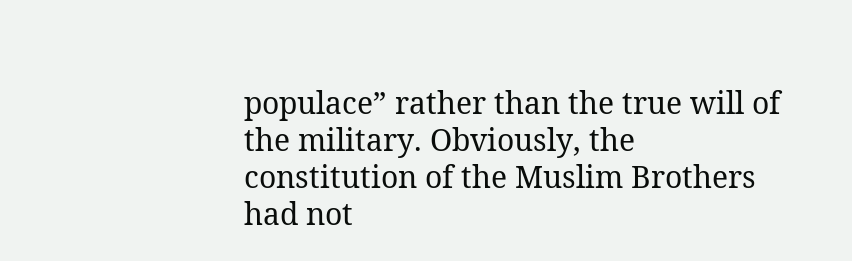populace” rather than the true will of the military. Obviously, the constitution of the Muslim Brothers had not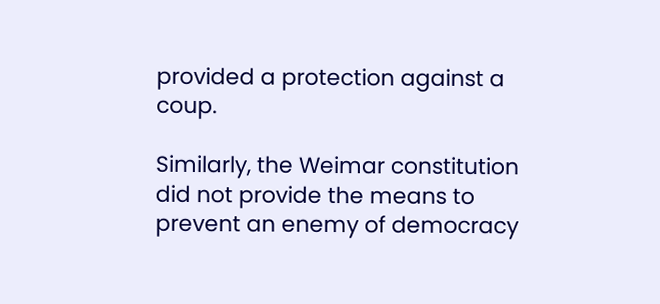provided a protection against a coup.

Similarly, the Weimar constitution did not provide the means to prevent an enemy of democracy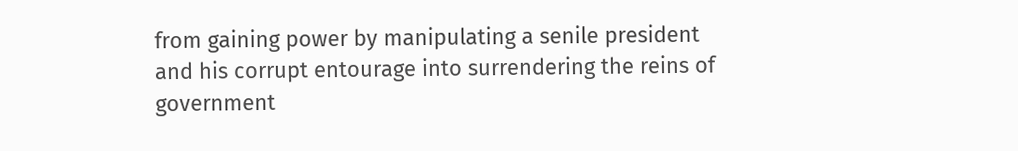from gaining power by manipulating a senile president and his corrupt entourage into surrendering the reins of government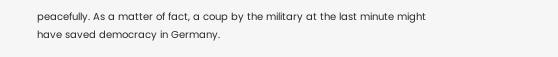peacefully. As a matter of fact, a coup by the military at the last minute might have saved democracy in Germany.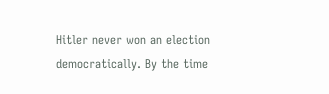Hitler never won an election democratically. By the time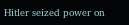Hitler seized power on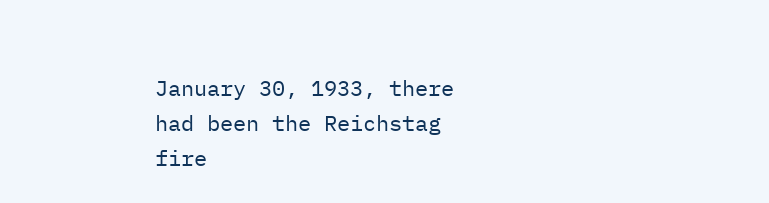January 30, 1933, there had been the Reichstag fire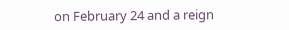on February 24 and a reign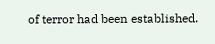of terror had been established.